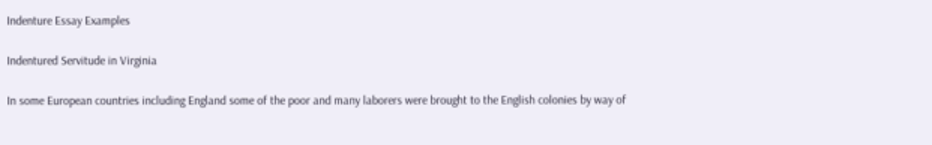Indenture Essay Examples

Indentured Servitude in Virginia

In some European countries including England some of the poor and many laborers were brought to the English colonies by way of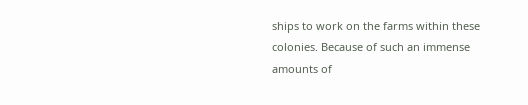ships to work on the farms within these colonies. Because of such an immense amounts of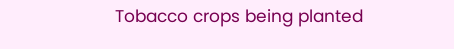Tobacco crops being planted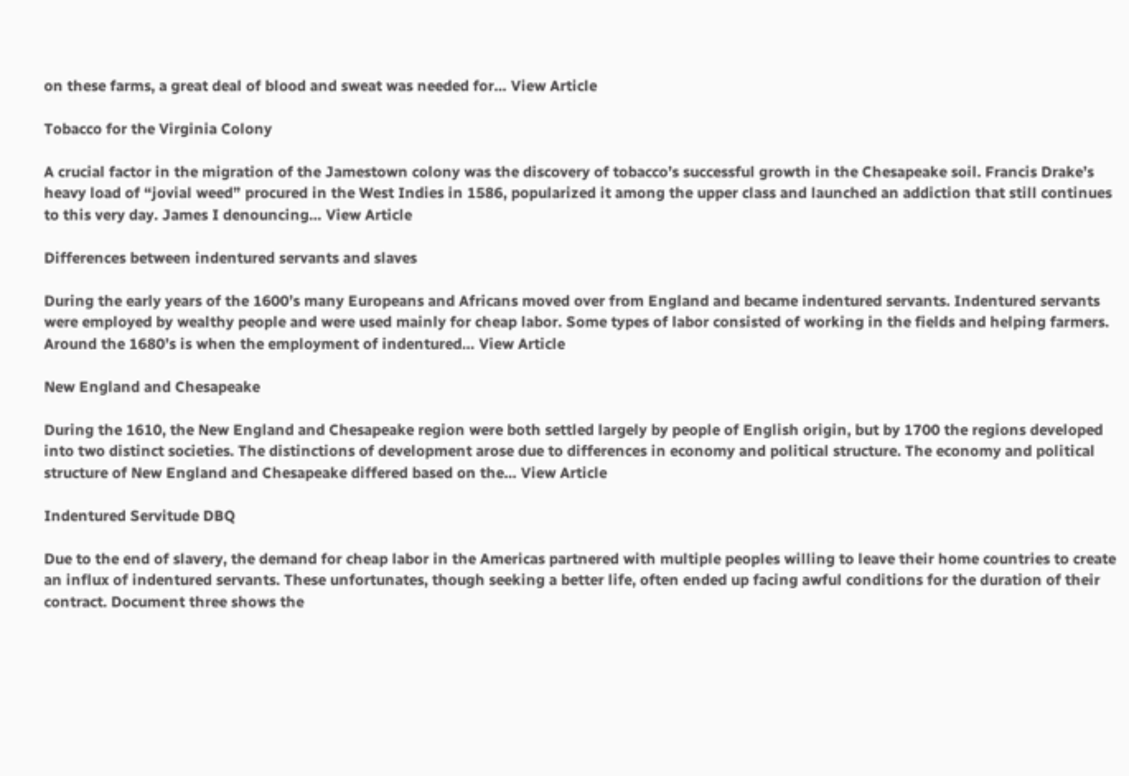on these farms, a great deal of blood and sweat was needed for… View Article

Tobacco for the Virginia Colony

A crucial factor in the migration of the Jamestown colony was the discovery of tobacco’s successful growth in the Chesapeake soil. Francis Drake’s heavy load of “jovial weed” procured in the West Indies in 1586, popularized it among the upper class and launched an addiction that still continues to this very day. James I denouncing… View Article

Differences between indentured servants and slaves

During the early years of the 1600’s many Europeans and Africans moved over from England and became indentured servants. Indentured servants were employed by wealthy people and were used mainly for cheap labor. Some types of labor consisted of working in the fields and helping farmers. Around the 1680’s is when the employment of indentured… View Article

New England and Chesapeake

During the 1610, the New England and Chesapeake region were both settled largely by people of English origin, but by 1700 the regions developed into two distinct societies. The distinctions of development arose due to differences in economy and political structure. The economy and political structure of New England and Chesapeake differed based on the… View Article

Indentured Servitude DBQ

Due to the end of slavery, the demand for cheap labor in the Americas partnered with multiple peoples willing to leave their home countries to create an influx of indentured servants. These unfortunates, though seeking a better life, often ended up facing awful conditions for the duration of their contract. Document three shows the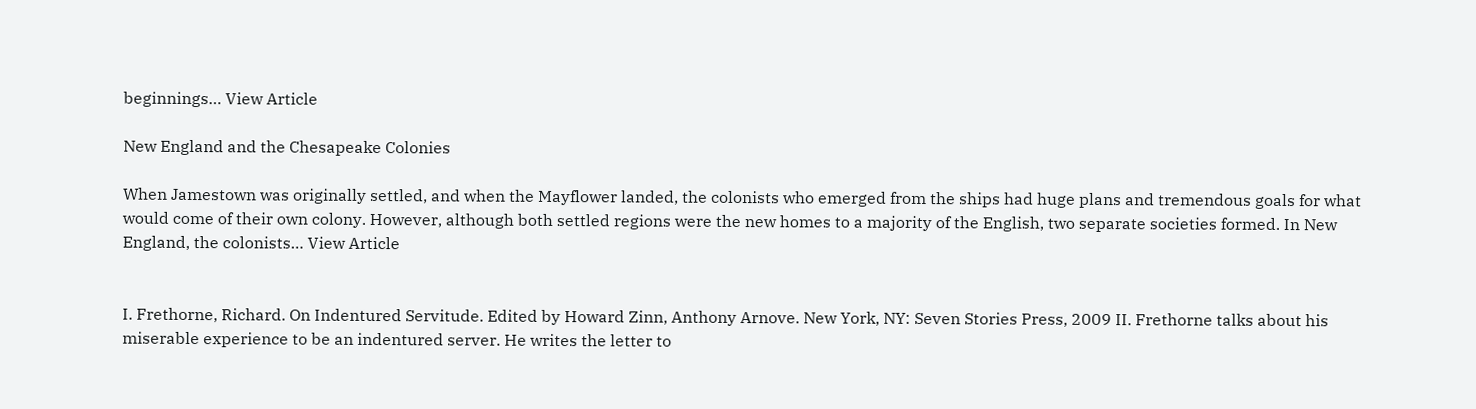beginnings… View Article

New England and the Chesapeake Colonies

When Jamestown was originally settled, and when the Mayflower landed, the colonists who emerged from the ships had huge plans and tremendous goals for what would come of their own colony. However, although both settled regions were the new homes to a majority of the English, two separate societies formed. In New England, the colonists… View Article


I. Frethorne, Richard. On Indentured Servitude. Edited by Howard Zinn, Anthony Arnove. New York, NY: Seven Stories Press, 2009 II. Frethorne talks about his miserable experience to be an indentured server. He writes the letter to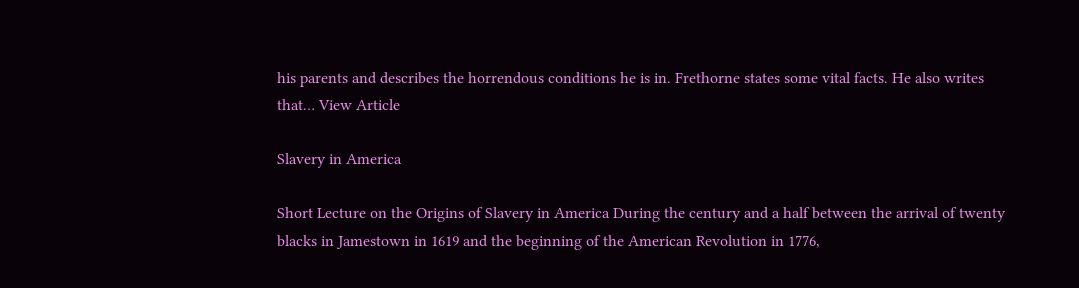his parents and describes the horrendous conditions he is in. Frethorne states some vital facts. He also writes that… View Article

Slavery in America

Short Lecture on the Origins of Slavery in America During the century and a half between the arrival of twenty blacks in Jamestown in 1619 and the beginning of the American Revolution in 1776,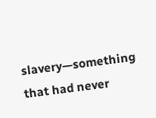slavery—something that had never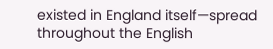existed in England itself—spread throughout the English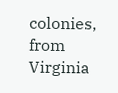colonies, from Virginia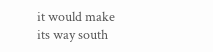it would make its way south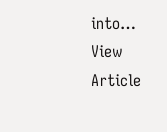into… View Article